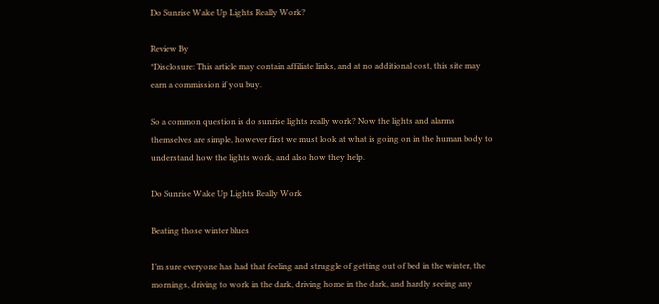Do Sunrise Wake Up Lights Really Work?

Review By
*Disclosure: This article may contain affiliate links, and at no additional cost, this site may earn a commission if you buy.

So a common question is do sunrise lights really work? Now the lights and alarms themselves are simple, however first we must look at what is going on in the human body to understand how the lights work, and also how they help.

Do Sunrise Wake Up Lights Really Work

Beating those winter blues

I’m sure everyone has had that feeling and struggle of getting out of bed in the winter, the mornings, driving to work in the dark, driving home in the dark, and hardly seeing any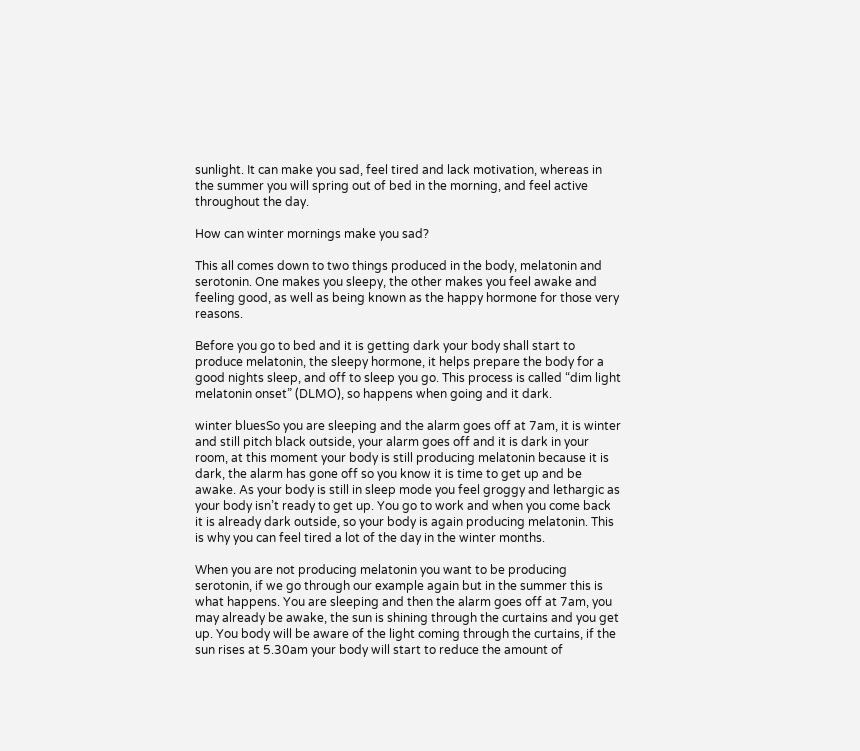sunlight. It can make you sad, feel tired and lack motivation, whereas in the summer you will spring out of bed in the morning, and feel active throughout the day.

How can winter mornings make you sad?

This all comes down to two things produced in the body, melatonin and serotonin. One makes you sleepy, the other makes you feel awake and feeling good, as well as being known as the happy hormone for those very reasons.

Before you go to bed and it is getting dark your body shall start to produce melatonin, the sleepy hormone, it helps prepare the body for a good nights sleep, and off to sleep you go. This process is called “dim light melatonin onset” (DLMO), so happens when going and it dark.

winter bluesSo you are sleeping and the alarm goes off at 7am, it is winter and still pitch black outside, your alarm goes off and it is dark in your room, at this moment your body is still producing melatonin because it is dark, the alarm has gone off so you know it is time to get up and be awake. As your body is still in sleep mode you feel groggy and lethargic as your body isn’t ready to get up. You go to work and when you come back it is already dark outside, so your body is again producing melatonin. This is why you can feel tired a lot of the day in the winter months.

When you are not producing melatonin you want to be producing serotonin, if we go through our example again but in the summer this is what happens. You are sleeping and then the alarm goes off at 7am, you may already be awake, the sun is shining through the curtains and you get up. You body will be aware of the light coming through the curtains, if the sun rises at 5.30am your body will start to reduce the amount of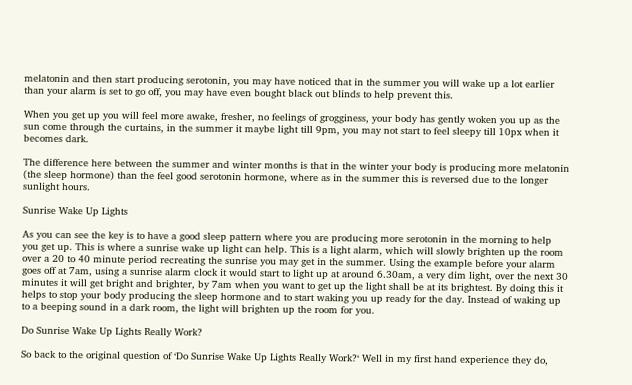melatonin and then start producing serotonin, you may have noticed that in the summer you will wake up a lot earlier than your alarm is set to go off, you may have even bought black out blinds to help prevent this.

When you get up you will feel more awake, fresher, no feelings of grogginess, your body has gently woken you up as the sun come through the curtains, in the summer it maybe light till 9pm, you may not start to feel sleepy till 10px when it becomes dark.

The difference here between the summer and winter months is that in the winter your body is producing more melatonin (the sleep hormone) than the feel good serotonin hormone, where as in the summer this is reversed due to the longer sunlight hours.

Sunrise Wake Up Lights

As you can see the key is to have a good sleep pattern where you are producing more serotonin in the morning to help you get up. This is where a sunrise wake up light can help. This is a light alarm, which will slowly brighten up the room over a 20 to 40 minute period recreating the sunrise you may get in the summer. Using the example before your alarm goes off at 7am, using a sunrise alarm clock it would start to light up at around 6.30am, a very dim light, over the next 30 minutes it will get bright and brighter, by 7am when you want to get up the light shall be at its brightest. By doing this it helps to stop your body producing the sleep hormone and to start waking you up ready for the day. Instead of waking up to a beeping sound in a dark room, the light will brighten up the room for you.

Do Sunrise Wake Up Lights Really Work?

So back to the original question of ‘Do Sunrise Wake Up Lights Really Work?‘ Well in my first hand experience they do,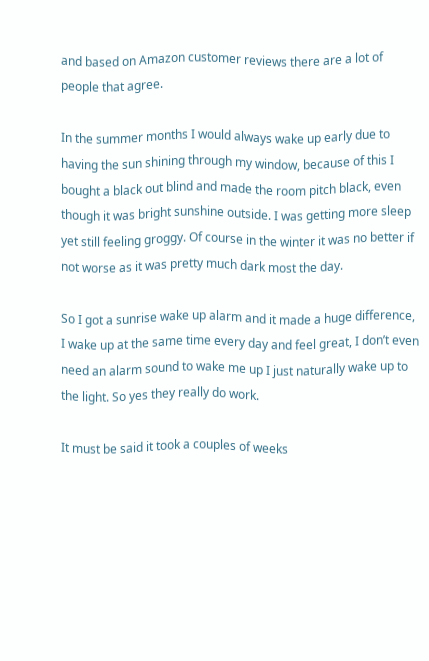and based on Amazon customer reviews there are a lot of people that agree.

In the summer months I would always wake up early due to having the sun shining through my window, because of this I bought a black out blind and made the room pitch black, even though it was bright sunshine outside. I was getting more sleep yet still feeling groggy. Of course in the winter it was no better if not worse as it was pretty much dark most the day.

So I got a sunrise wake up alarm and it made a huge difference, I wake up at the same time every day and feel great, I don’t even need an alarm sound to wake me up I just naturally wake up to the light. So yes they really do work.

It must be said it took a couples of weeks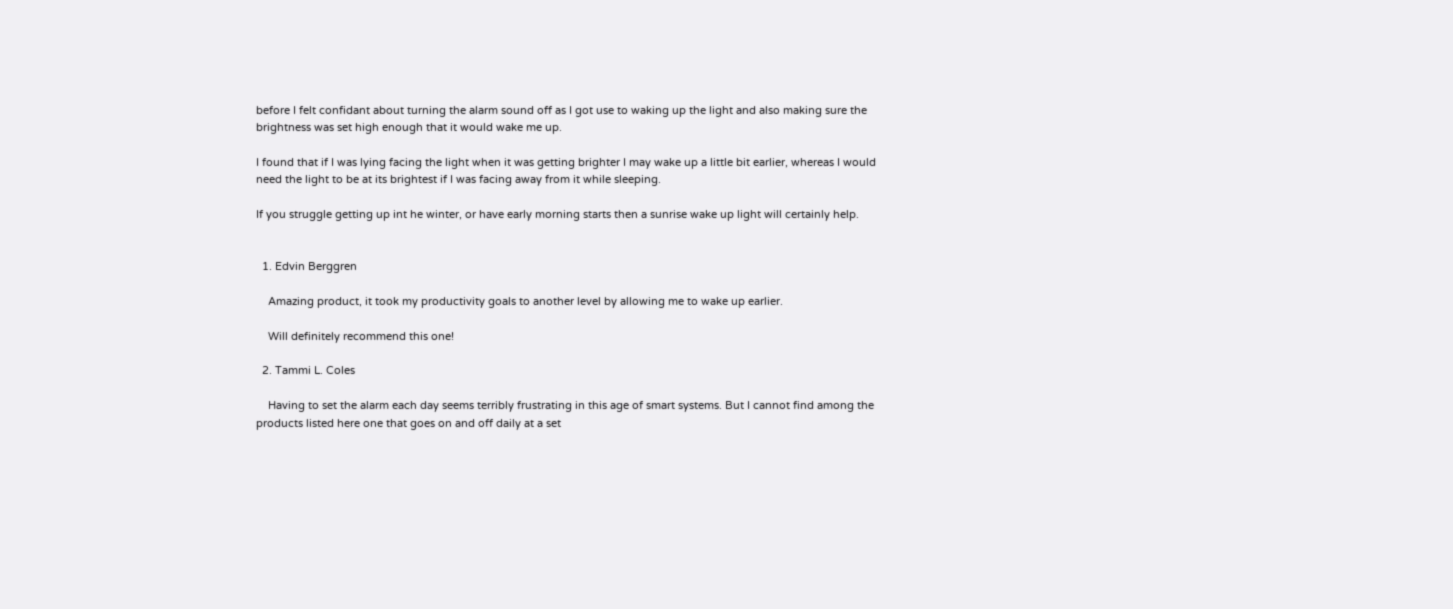before I felt confidant about turning the alarm sound off as I got use to waking up the light and also making sure the brightness was set high enough that it would wake me up.

I found that if I was lying facing the light when it was getting brighter I may wake up a little bit earlier, whereas I would need the light to be at its brightest if I was facing away from it while sleeping.

If you struggle getting up int he winter, or have early morning starts then a sunrise wake up light will certainly help.


  1. Edvin Berggren

    Amazing product, it took my productivity goals to another level by allowing me to wake up earlier.

    Will definitely recommend this one!

  2. Tammi L. Coles

    Having to set the alarm each day seems terribly frustrating in this age of smart systems. But I cannot find among the products listed here one that goes on and off daily at a set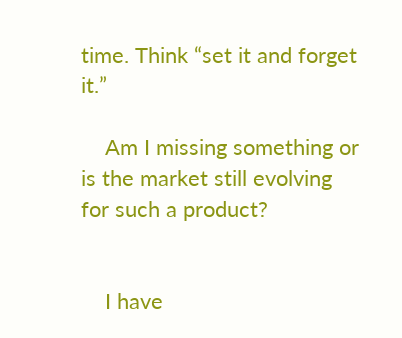time. Think “set it and forget it.”

    Am I missing something or is the market still evolving for such a product?


    I have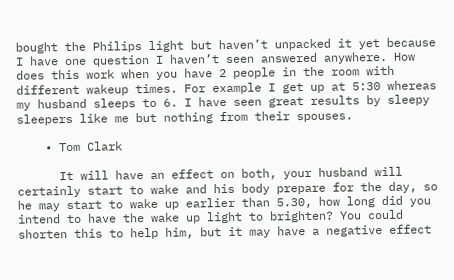bought the Philips light but haven’t unpacked it yet because I have one question I haven’t seen answered anywhere. How does this work when you have 2 people in the room with different wakeup times. For example I get up at 5:30 whereas my husband sleeps to 6. I have seen great results by sleepy sleepers like me but nothing from their spouses.

    • Tom Clark

      It will have an effect on both, your husband will certainly start to wake and his body prepare for the day, so he may start to wake up earlier than 5.30, how long did you intend to have the wake up light to brighten? You could shorten this to help him, but it may have a negative effect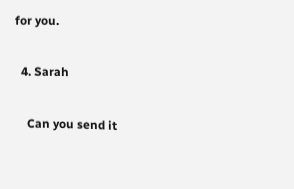for you.

  4. Sarah

    Can you send it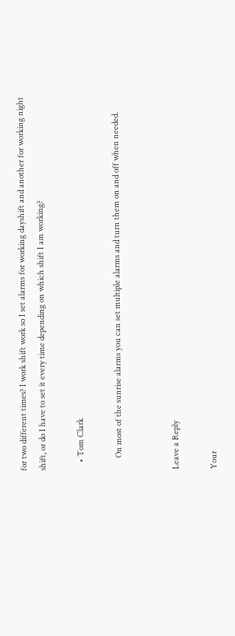for two different times? I work shift work so I set alarms for working dayshift and another for working night shift, or do I have to set it every time depending on which shift I am working?

    • Tom Clark

      On most of the sunrise alarms you can set multiple alarms and turn them on and off when needed.


Leave a Reply

Your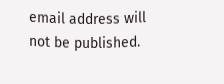email address will not be published.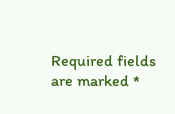Required fields are marked *